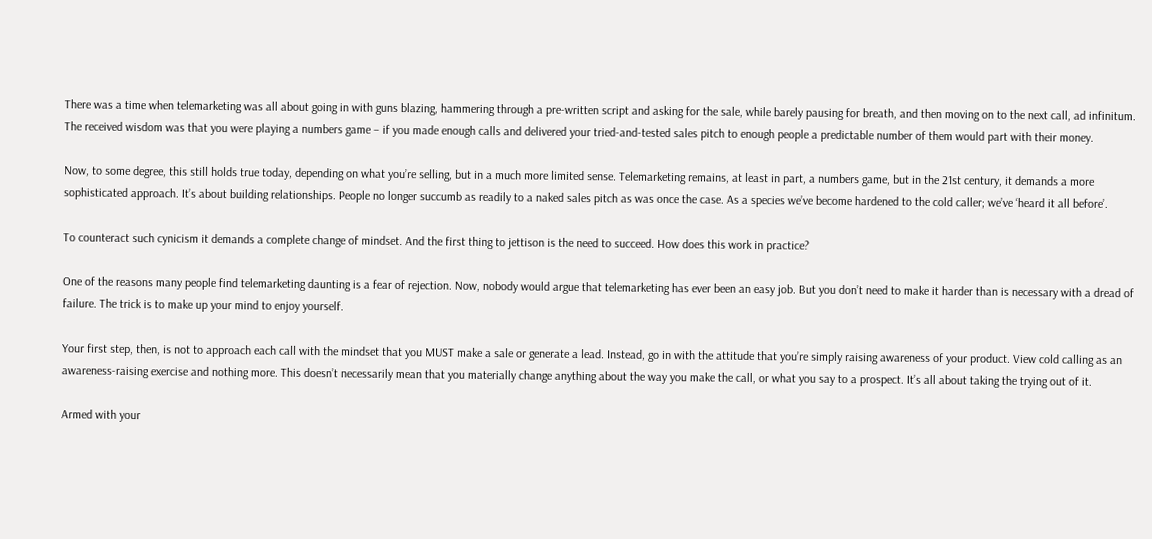There was a time when telemarketing was all about going in with guns blazing, hammering through a pre-written script and asking for the sale, while barely pausing for breath, and then moving on to the next call, ad infinitum. The received wisdom was that you were playing a numbers game – if you made enough calls and delivered your tried-and-tested sales pitch to enough people a predictable number of them would part with their money.

Now, to some degree, this still holds true today, depending on what you’re selling, but in a much more limited sense. Telemarketing remains, at least in part, a numbers game, but in the 21st century, it demands a more sophisticated approach. It’s about building relationships. People no longer succumb as readily to a naked sales pitch as was once the case. As a species we’ve become hardened to the cold caller; we’ve ‘heard it all before’.

To counteract such cynicism it demands a complete change of mindset. And the first thing to jettison is the need to succeed. How does this work in practice?

One of the reasons many people find telemarketing daunting is a fear of rejection. Now, nobody would argue that telemarketing has ever been an easy job. But you don’t need to make it harder than is necessary with a dread of failure. The trick is to make up your mind to enjoy yourself.

Your first step, then, is not to approach each call with the mindset that you MUST make a sale or generate a lead. Instead, go in with the attitude that you’re simply raising awareness of your product. View cold calling as an awareness-raising exercise and nothing more. This doesn’t necessarily mean that you materially change anything about the way you make the call, or what you say to a prospect. It’s all about taking the trying out of it.

Armed with your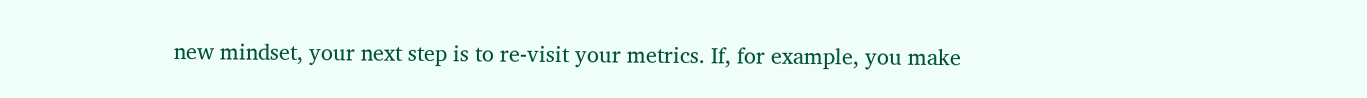new mindset, your next step is to re-visit your metrics. If, for example, you make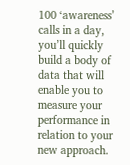100 ‘awareness’ calls in a day, you’ll quickly build a body of data that will enable you to measure your performance in relation to your new approach.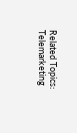Related Topics: Telemarketing